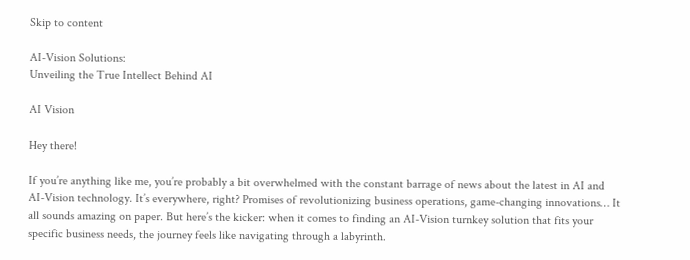Skip to content

AI-Vision Solutions:
Unveiling the True Intellect Behind AI

AI Vision

Hey there!

If you’re anything like me, you’re probably a bit overwhelmed with the constant barrage of news about the latest in AI and AI-Vision technology. It’s everywhere, right? Promises of revolutionizing business operations, game-changing innovations… It all sounds amazing on paper. But here’s the kicker: when it comes to finding an AI-Vision turnkey solution that fits your specific business needs, the journey feels like navigating through a labyrinth.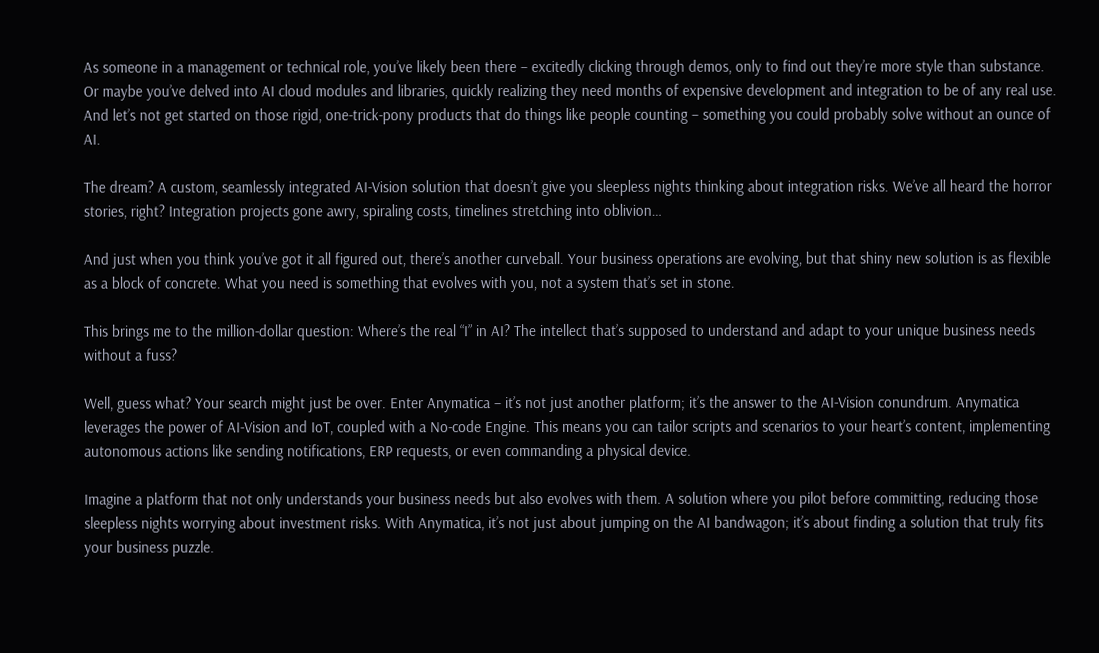As someone in a management or technical role, you’ve likely been there – excitedly clicking through demos, only to find out they’re more style than substance. Or maybe you’ve delved into AI cloud modules and libraries, quickly realizing they need months of expensive development and integration to be of any real use. And let’s not get started on those rigid, one-trick-pony products that do things like people counting – something you could probably solve without an ounce of AI.

The dream? A custom, seamlessly integrated AI-Vision solution that doesn’t give you sleepless nights thinking about integration risks. We’ve all heard the horror stories, right? Integration projects gone awry, spiraling costs, timelines stretching into oblivion…

And just when you think you’ve got it all figured out, there’s another curveball. Your business operations are evolving, but that shiny new solution is as flexible as a block of concrete. What you need is something that evolves with you, not a system that’s set in stone.

This brings me to the million-dollar question: Where’s the real “I” in AI? The intellect that’s supposed to understand and adapt to your unique business needs without a fuss?

Well, guess what? Your search might just be over. Enter Anymatica – it’s not just another platform; it’s the answer to the AI-Vision conundrum. Anymatica leverages the power of AI-Vision and IoT, coupled with a No-code Engine. This means you can tailor scripts and scenarios to your heart’s content, implementing autonomous actions like sending notifications, ERP requests, or even commanding a physical device.

Imagine a platform that not only understands your business needs but also evolves with them. A solution where you pilot before committing, reducing those sleepless nights worrying about investment risks. With Anymatica, it’s not just about jumping on the AI bandwagon; it’s about finding a solution that truly fits your business puzzle.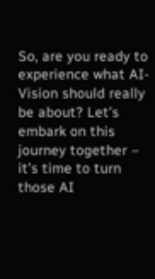So, are you ready to experience what AI-Vision should really be about? Let’s embark on this journey together – it’s time to turn those AI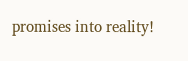promises into reality!